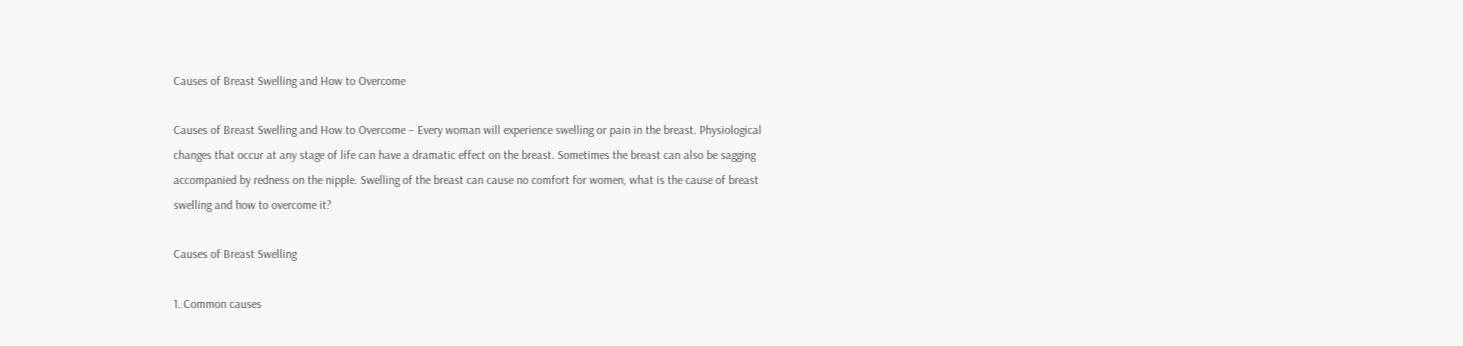Causes of Breast Swelling and How to Overcome

Causes of Breast Swelling and How to Overcome – Every woman will experience swelling or pain in the breast. Physiological changes that occur at any stage of life can have a dramatic effect on the breast. Sometimes the breast can also be sagging accompanied by redness on the nipple. Swelling of the breast can cause no comfort for women, what is the cause of breast swelling and how to overcome it?

Causes of Breast Swelling

1. Common causes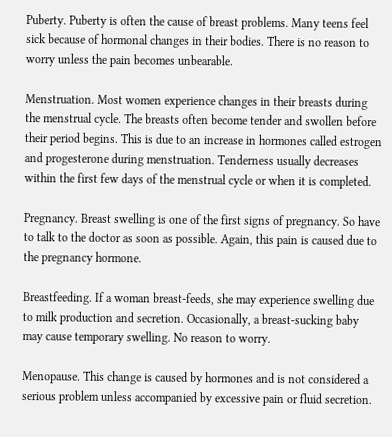Puberty. Puberty is often the cause of breast problems. Many teens feel sick because of hormonal changes in their bodies. There is no reason to worry unless the pain becomes unbearable.

Menstruation. Most women experience changes in their breasts during the menstrual cycle. The breasts often become tender and swollen before their period begins. This is due to an increase in hormones called estrogen and progesterone during menstruation. Tenderness usually decreases within the first few days of the menstrual cycle or when it is completed.

Pregnancy. Breast swelling is one of the first signs of pregnancy. So have to talk to the doctor as soon as possible. Again, this pain is caused due to the pregnancy hormone.

Breastfeeding. If a woman breast-feeds, she may experience swelling due to milk production and secretion. Occasionally, a breast-sucking baby may cause temporary swelling. No reason to worry.

Menopause. This change is caused by hormones and is not considered a serious problem unless accompanied by excessive pain or fluid secretion.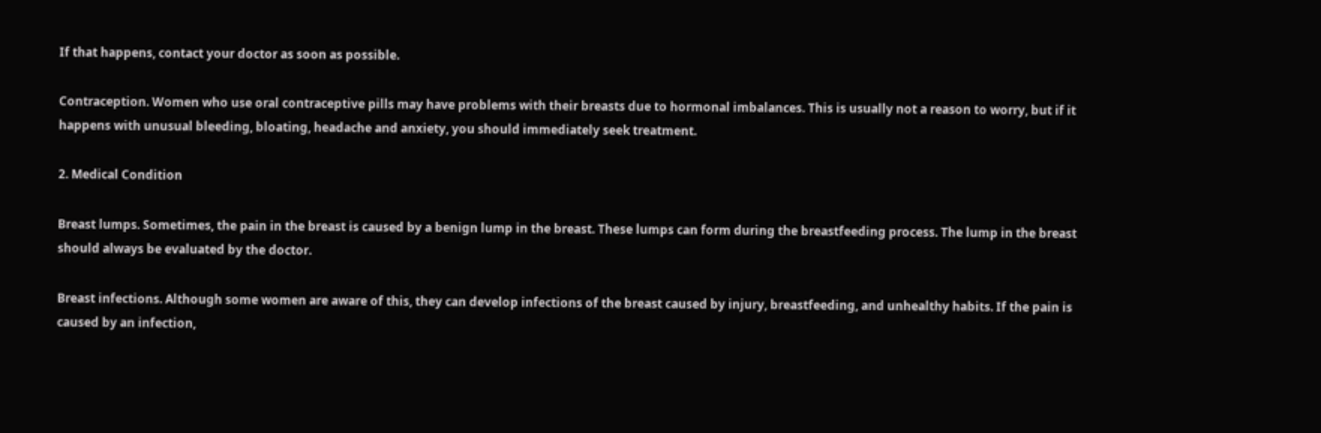If that happens, contact your doctor as soon as possible.

Contraception. Women who use oral contraceptive pills may have problems with their breasts due to hormonal imbalances. This is usually not a reason to worry, but if it happens with unusual bleeding, bloating, headache and anxiety, you should immediately seek treatment.

2. Medical Condition

Breast lumps. Sometimes, the pain in the breast is caused by a benign lump in the breast. These lumps can form during the breastfeeding process. The lump in the breast should always be evaluated by the doctor.

Breast infections. Although some women are aware of this, they can develop infections of the breast caused by injury, breastfeeding, and unhealthy habits. If the pain is caused by an infection,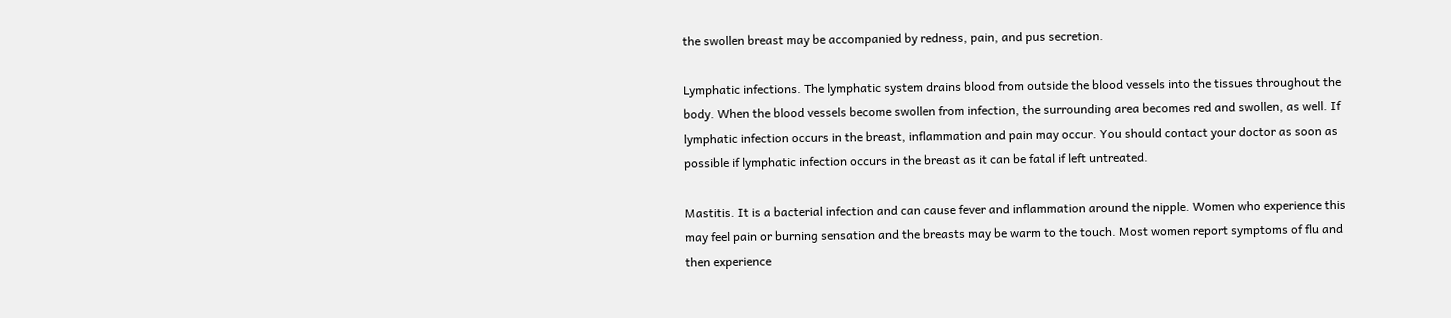the swollen breast may be accompanied by redness, pain, and pus secretion.

Lymphatic infections. The lymphatic system drains blood from outside the blood vessels into the tissues throughout the body. When the blood vessels become swollen from infection, the surrounding area becomes red and swollen, as well. If lymphatic infection occurs in the breast, inflammation and pain may occur. You should contact your doctor as soon as possible if lymphatic infection occurs in the breast as it can be fatal if left untreated.

Mastitis. It is a bacterial infection and can cause fever and inflammation around the nipple. Women who experience this may feel pain or burning sensation and the breasts may be warm to the touch. Most women report symptoms of flu and then experience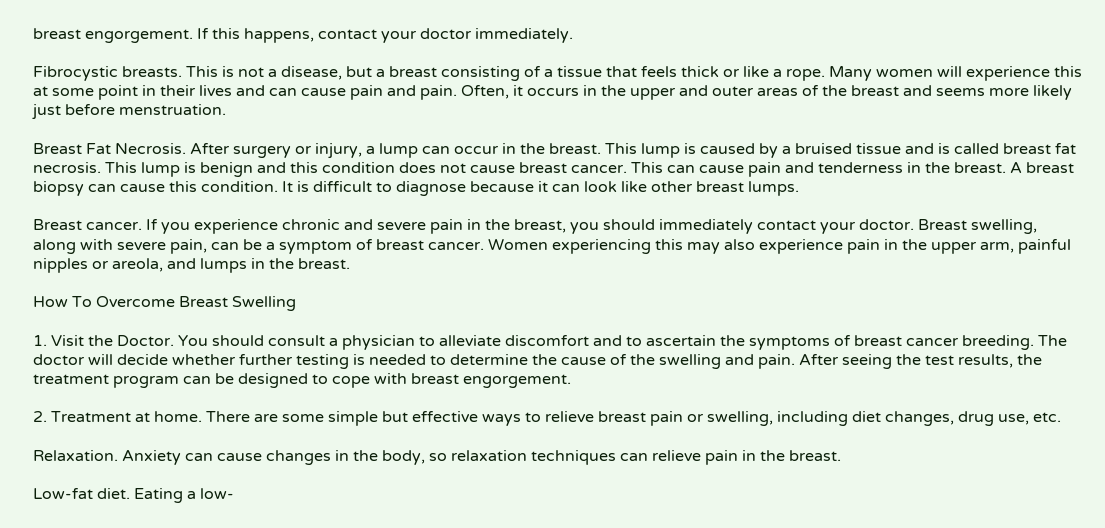breast engorgement. If this happens, contact your doctor immediately.

Fibrocystic breasts. This is not a disease, but a breast consisting of a tissue that feels thick or like a rope. Many women will experience this at some point in their lives and can cause pain and pain. Often, it occurs in the upper and outer areas of the breast and seems more likely just before menstruation.

Breast Fat Necrosis. After surgery or injury, a lump can occur in the breast. This lump is caused by a bruised tissue and is called breast fat necrosis. This lump is benign and this condition does not cause breast cancer. This can cause pain and tenderness in the breast. A breast biopsy can cause this condition. It is difficult to diagnose because it can look like other breast lumps.

Breast cancer. If you experience chronic and severe pain in the breast, you should immediately contact your doctor. Breast swelling, along with severe pain, can be a symptom of breast cancer. Women experiencing this may also experience pain in the upper arm, painful nipples or areola, and lumps in the breast.

How To Overcome Breast Swelling

1. Visit the Doctor. You should consult a physician to alleviate discomfort and to ascertain the symptoms of breast cancer breeding. The doctor will decide whether further testing is needed to determine the cause of the swelling and pain. After seeing the test results, the treatment program can be designed to cope with breast engorgement.

2. Treatment at home. There are some simple but effective ways to relieve breast pain or swelling, including diet changes, drug use, etc.

Relaxation. Anxiety can cause changes in the body, so relaxation techniques can relieve pain in the breast.

Low-fat diet. Eating a low-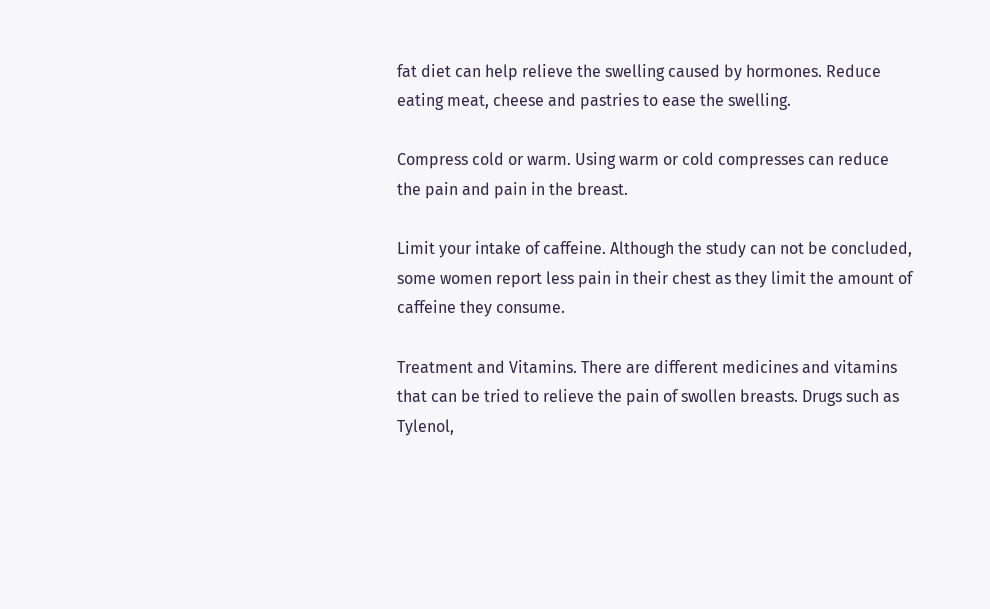fat diet can help relieve the swelling caused by hormones. Reduce eating meat, cheese and pastries to ease the swelling.

Compress cold or warm. Using warm or cold compresses can reduce the pain and pain in the breast.

Limit your intake of caffeine. Although the study can not be concluded, some women report less pain in their chest as they limit the amount of caffeine they consume.

Treatment and Vitamins. There are different medicines and vitamins that can be tried to relieve the pain of swollen breasts. Drugs such as Tylenol,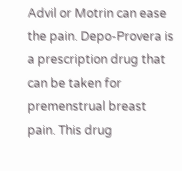Advil or Motrin can ease the pain. Depo-Provera is a prescription drug that can be taken for premenstrual breast pain. This drug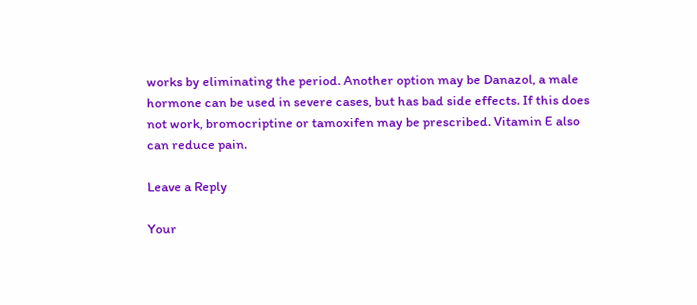works by eliminating the period. Another option may be Danazol, a male hormone can be used in severe cases, but has bad side effects. If this does not work, bromocriptine or tamoxifen may be prescribed. Vitamin E also can reduce pain.

Leave a Reply

Your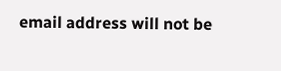email address will not be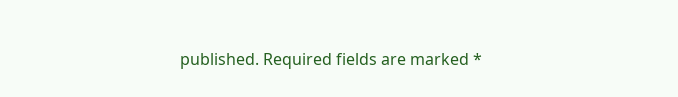published. Required fields are marked *